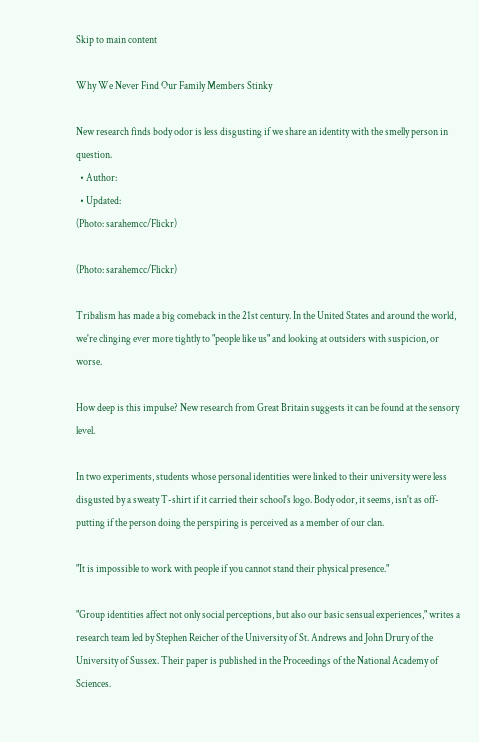Skip to main content

Why We Never Find Our Family Members Stinky

New research finds body odor is less disgusting if we share an identity with the smelly person in question.
  • Author:
  • Updated:
(Photo: sarahemcc/Flickr)

(Photo: sarahemcc/Flickr)

Tribalism has made a big comeback in the 21st century. In the United States and around the world, we're clinging ever more tightly to "people like us" and looking at outsiders with suspicion, or worse.

How deep is this impulse? New research from Great Britain suggests it can be found at the sensory level.

In two experiments, students whose personal identities were linked to their university were less disgusted by a sweaty T-shirt if it carried their school's logo. Body odor, it seems, isn't as off-putting if the person doing the perspiring is perceived as a member of our clan.

"It is impossible to work with people if you cannot stand their physical presence."

"Group identities affect not only social perceptions, but also our basic sensual experiences," writes a research team led by Stephen Reicher of the University of St. Andrews and John Drury of the University of Sussex. Their paper is published in the Proceedings of the National Academy of Sciences.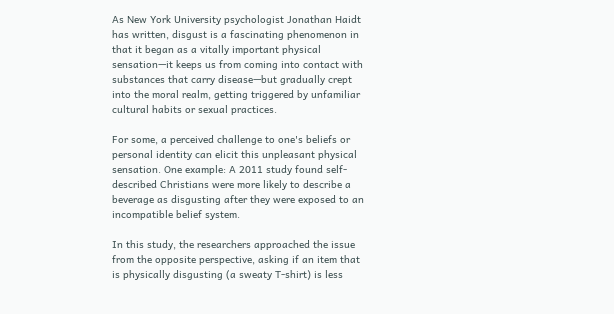As New York University psychologist Jonathan Haidt has written, disgust is a fascinating phenomenon in that it began as a vitally important physical sensation—it keeps us from coming into contact with substances that carry disease—but gradually crept into the moral realm, getting triggered by unfamiliar cultural habits or sexual practices.

For some, a perceived challenge to one's beliefs or personal identity can elicit this unpleasant physical sensation. One example: A 2011 study found self-described Christians were more likely to describe a beverage as disgusting after they were exposed to an incompatible belief system.

In this study, the researchers approached the issue from the opposite perspective, asking if an item that is physically disgusting (a sweaty T-shirt) is less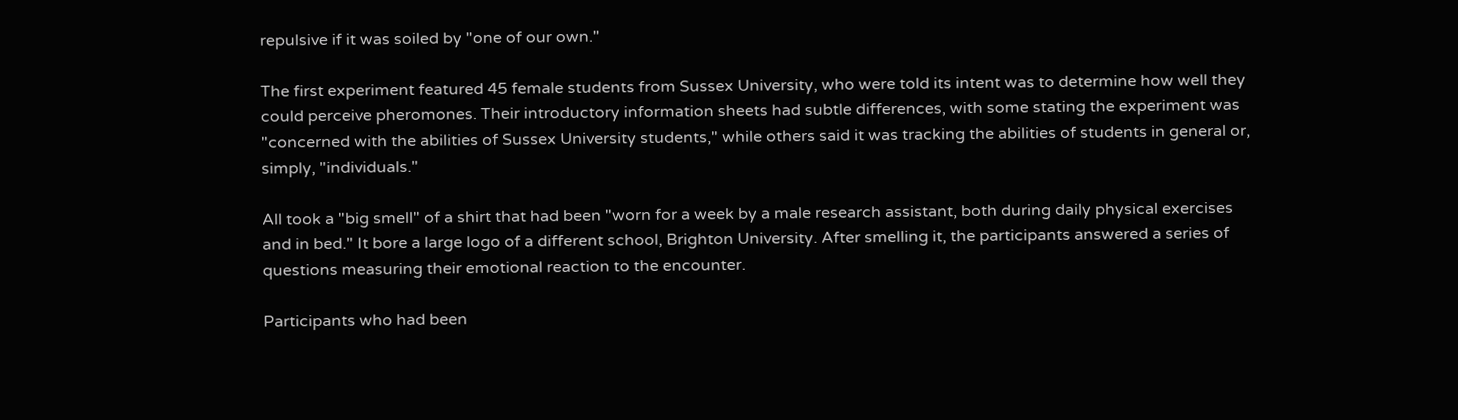repulsive if it was soiled by "one of our own."

The first experiment featured 45 female students from Sussex University, who were told its intent was to determine how well they could perceive pheromones. Their introductory information sheets had subtle differences, with some stating the experiment was "concerned with the abilities of Sussex University students," while others said it was tracking the abilities of students in general or, simply, "individuals."

All took a "big smell" of a shirt that had been "worn for a week by a male research assistant, both during daily physical exercises and in bed." It bore a large logo of a different school, Brighton University. After smelling it, the participants answered a series of questions measuring their emotional reaction to the encounter.

Participants who had been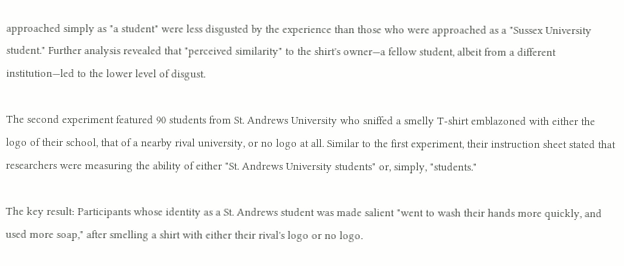approached simply as "a student" were less disgusted by the experience than those who were approached as a "Sussex University student." Further analysis revealed that "perceived similarity" to the shirt's owner—a fellow student, albeit from a different institution—led to the lower level of disgust.

The second experiment featured 90 students from St. Andrews University who sniffed a smelly T-shirt emblazoned with either the logo of their school, that of a nearby rival university, or no logo at all. Similar to the first experiment, their instruction sheet stated that researchers were measuring the ability of either "St. Andrews University students" or, simply, "students."

The key result: Participants whose identity as a St. Andrews student was made salient "went to wash their hands more quickly, and used more soap," after smelling a shirt with either their rival's logo or no logo.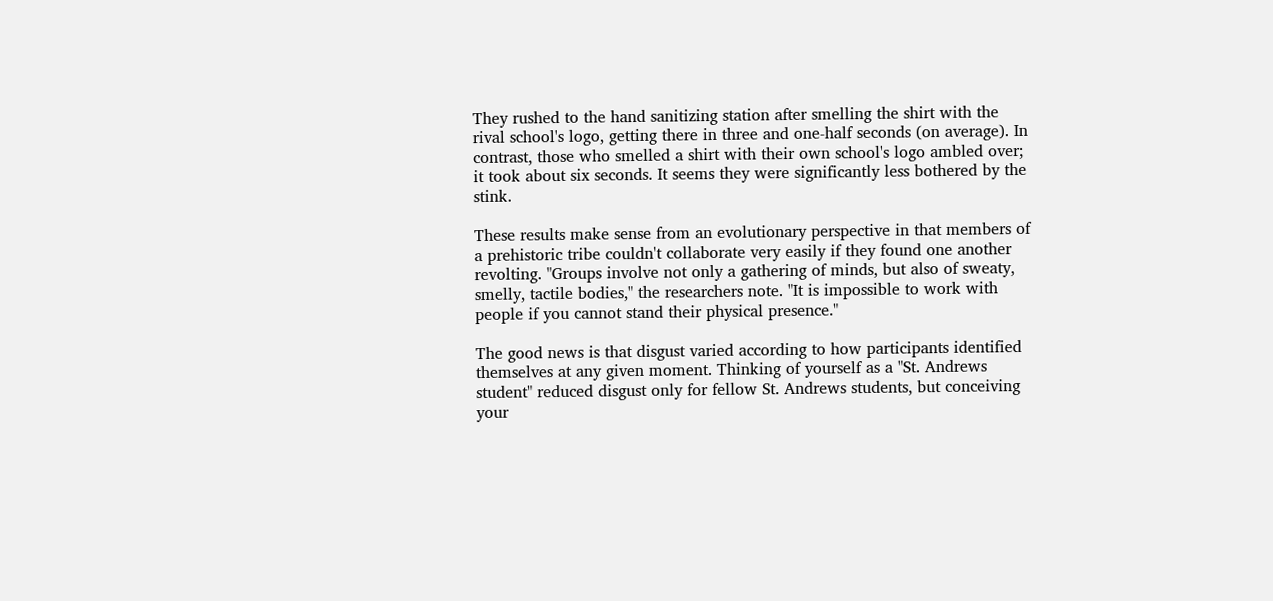They rushed to the hand sanitizing station after smelling the shirt with the rival school's logo, getting there in three and one-half seconds (on average). In contrast, those who smelled a shirt with their own school's logo ambled over; it took about six seconds. It seems they were significantly less bothered by the stink.

These results make sense from an evolutionary perspective in that members of a prehistoric tribe couldn't collaborate very easily if they found one another revolting. "Groups involve not only a gathering of minds, but also of sweaty, smelly, tactile bodies," the researchers note. "It is impossible to work with people if you cannot stand their physical presence."

The good news is that disgust varied according to how participants identified themselves at any given moment. Thinking of yourself as a "St. Andrews student" reduced disgust only for fellow St. Andrews students, but conceiving your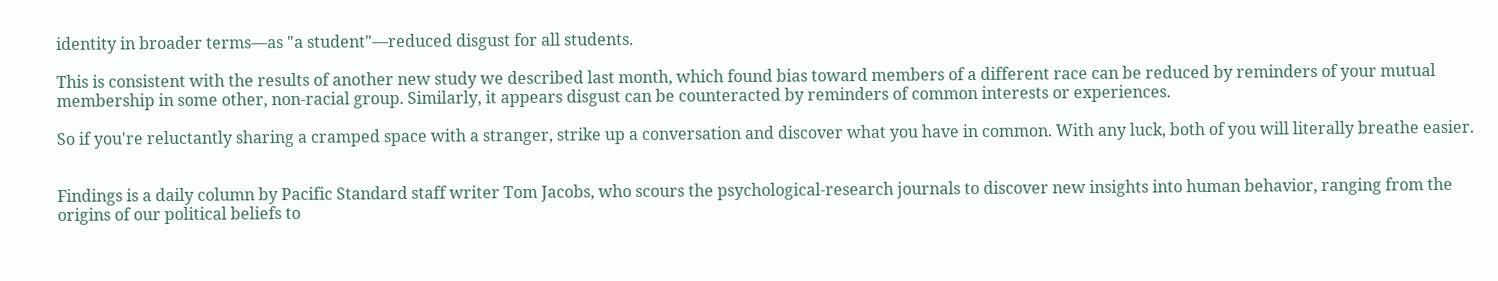identity in broader terms—as "a student"—reduced disgust for all students.

This is consistent with the results of another new study we described last month, which found bias toward members of a different race can be reduced by reminders of your mutual membership in some other, non-racial group. Similarly, it appears disgust can be counteracted by reminders of common interests or experiences.

So if you're reluctantly sharing a cramped space with a stranger, strike up a conversation and discover what you have in common. With any luck, both of you will literally breathe easier.


Findings is a daily column by Pacific Standard staff writer Tom Jacobs, who scours the psychological-research journals to discover new insights into human behavior, ranging from the origins of our political beliefs to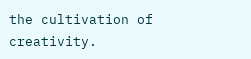the cultivation of creativity.